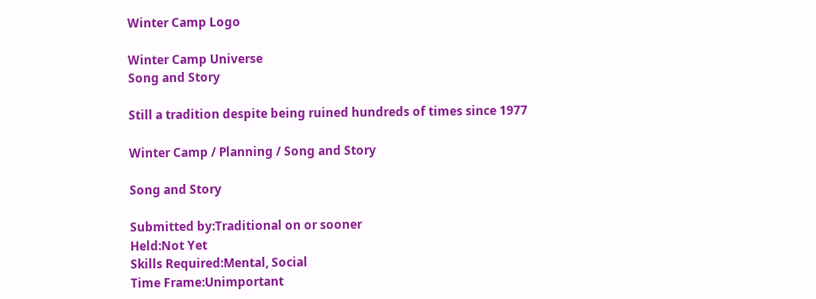Winter Camp Logo

Winter Camp Universe
Song and Story

Still a tradition despite being ruined hundreds of times since 1977

Winter Camp / Planning / Song and Story

Song and Story

Submitted by:Traditional on or sooner
Held:Not Yet
Skills Required:Mental, Social
Time Frame:Unimportant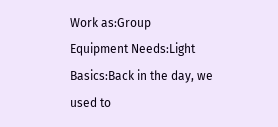Work as:Group
Equipment Needs:Light
Basics:Back in the day, we used to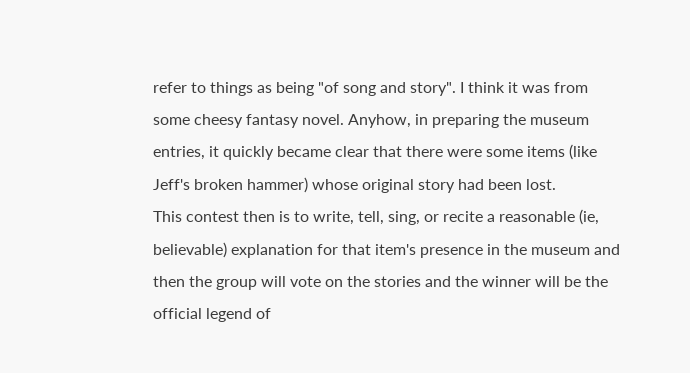refer to things as being "of song and story". I think it was from some cheesy fantasy novel. Anyhow, in preparing the museum entries, it quickly became clear that there were some items (like Jeff's broken hammer) whose original story had been lost.
This contest then is to write, tell, sing, or recite a reasonable (ie, believable) explanation for that item's presence in the museum and then the group will vote on the stories and the winner will be the official legend of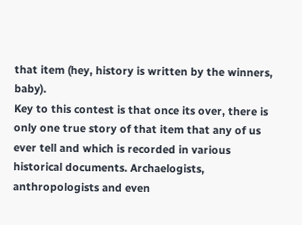that item (hey, history is written by the winners, baby).
Key to this contest is that once its over, there is only one true story of that item that any of us ever tell and which is recorded in various historical documents. Archaelogists, anthropologists and even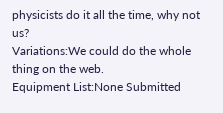physicists do it all the time, why not us?
Variations:We could do the whole thing on the web.
Equipment List:None Submitted